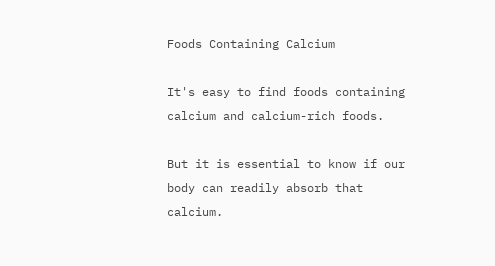Foods Containing Calcium

It's easy to find foods containing calcium and calcium-rich foods.

But it is essential to know if our body can readily absorb that calcium.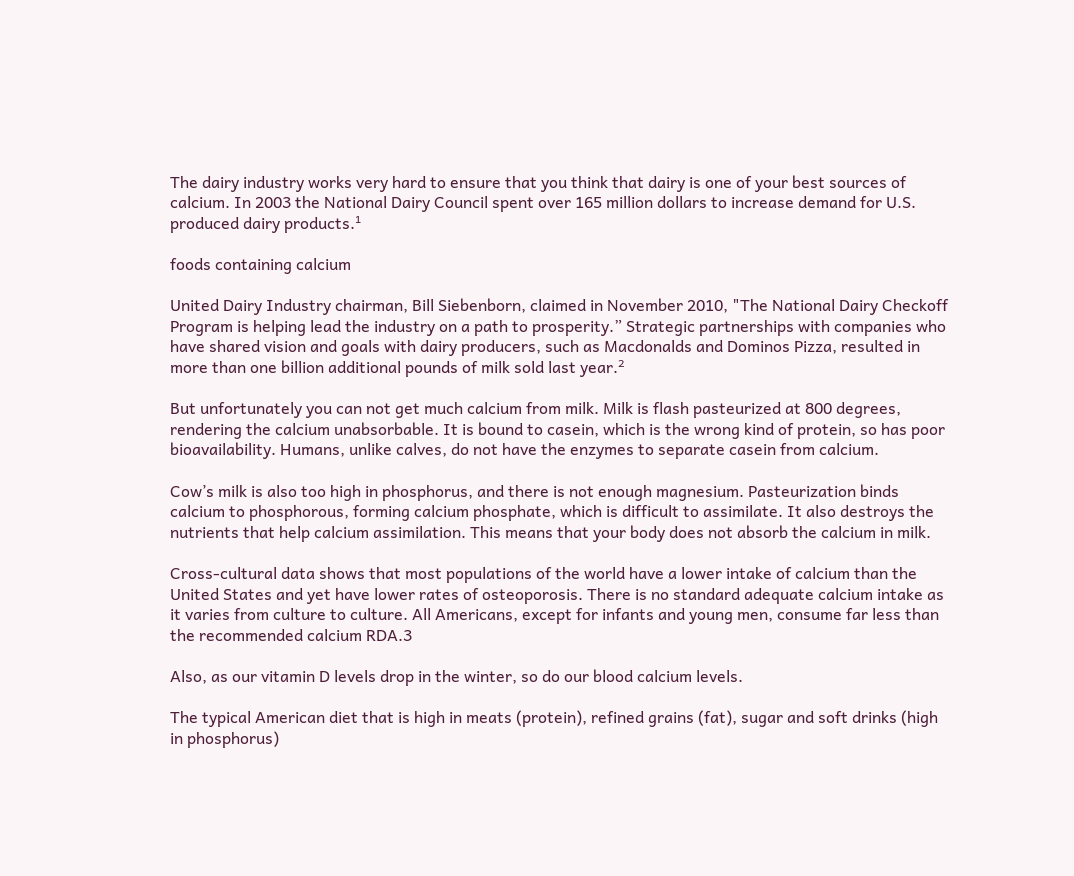The dairy industry works very hard to ensure that you think that dairy is one of your best sources of calcium. In 2003 the National Dairy Council spent over 165 million dollars to increase demand for U.S. produced dairy products.¹

foods containing calcium

United Dairy Industry chairman, Bill Siebenborn, claimed in November 2010, "The National Dairy Checkoff Program is helping lead the industry on a path to prosperity.” Strategic partnerships with companies who have shared vision and goals with dairy producers, such as Macdonalds and Dominos Pizza, resulted in more than one billion additional pounds of milk sold last year.²

But unfortunately you can not get much calcium from milk. Milk is flash pasteurized at 800 degrees, rendering the calcium unabsorbable. It is bound to casein, which is the wrong kind of protein, so has poor bioavailability. Humans, unlike calves, do not have the enzymes to separate casein from calcium.

Cow’s milk is also too high in phosphorus, and there is not enough magnesium. Pasteurization binds calcium to phosphorous, forming calcium phosphate, which is difficult to assimilate. It also destroys the nutrients that help calcium assimilation. This means that your body does not absorb the calcium in milk.

Cross-cultural data shows that most populations of the world have a lower intake of calcium than the United States and yet have lower rates of osteoporosis. There is no standard adequate calcium intake as it varies from culture to culture. All Americans, except for infants and young men, consume far less than the recommended calcium RDA.3

Also, as our vitamin D levels drop in the winter, so do our blood calcium levels.

The typical American diet that is high in meats (protein), refined grains (fat), sugar and soft drinks (high in phosphorus)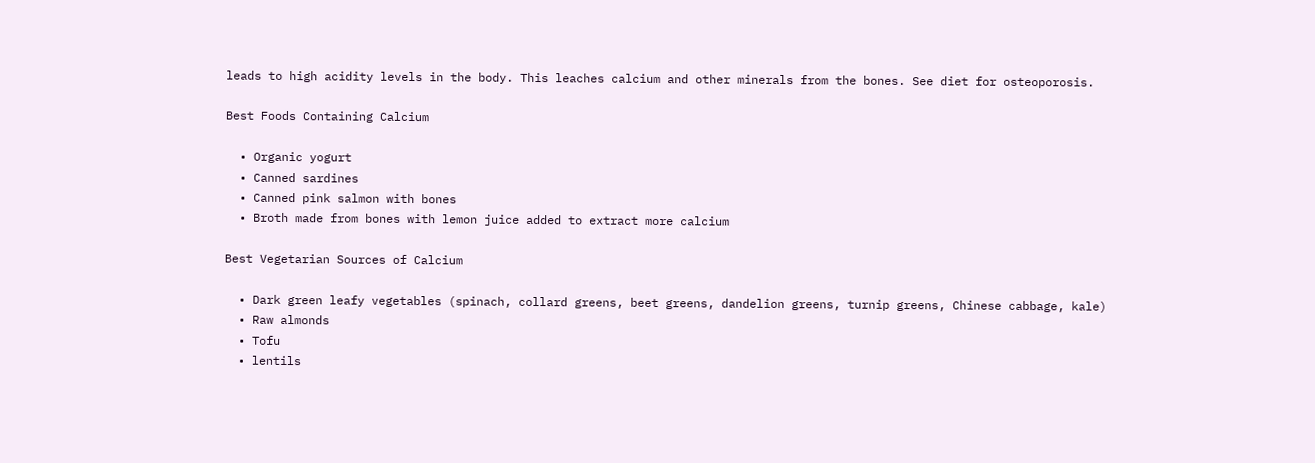leads to high acidity levels in the body. This leaches calcium and other minerals from the bones. See diet for osteoporosis.

Best Foods Containing Calcium

  • Organic yogurt
  • Canned sardines
  • Canned pink salmon with bones
  • Broth made from bones with lemon juice added to extract more calcium

Best Vegetarian Sources of Calcium

  • Dark green leafy vegetables (spinach, collard greens, beet greens, dandelion greens, turnip greens, Chinese cabbage, kale)
  • Raw almonds
  • Tofu
  • lentils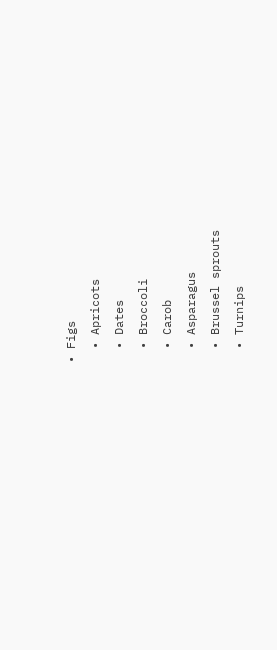• Figs
  • Apricots
  • Dates
  • Broccoli
  • Carob
  • Asparagus
  • Brussel sprouts
  • Turnips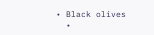• Black olives
  •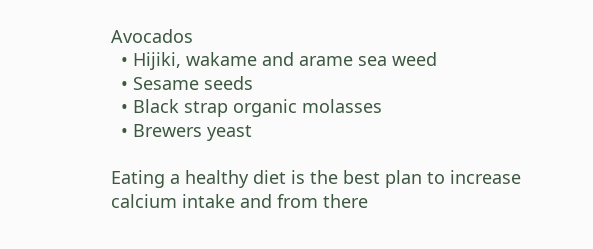Avocados
  • Hijiki, wakame and arame sea weed
  • Sesame seeds
  • Black strap organic molasses
  • Brewers yeast

Eating a healthy diet is the best plan to increase calcium intake and from there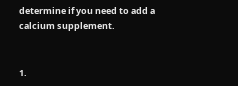determine if you need to add a calcium supplement.


1.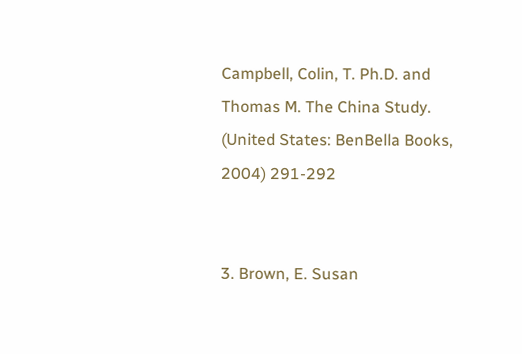Campbell, Colin, T. Ph.D. and Thomas M. The China Study. (United States: BenBella Books, 2004) 291-292


3. Brown, E. Susan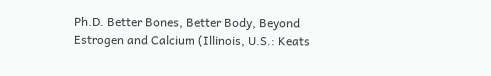Ph.D. Better Bones, Better Body, Beyond Estrogen and Calcium (Illinois, U.S.: Keats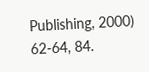Publishing, 2000) 62-64, 84.